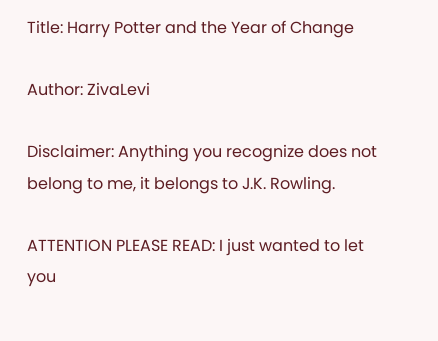Title: Harry Potter and the Year of Change

Author: ZivaLevi

Disclaimer: Anything you recognize does not belong to me, it belongs to J.K. Rowling.

ATTENTION PLEASE READ: I just wanted to let you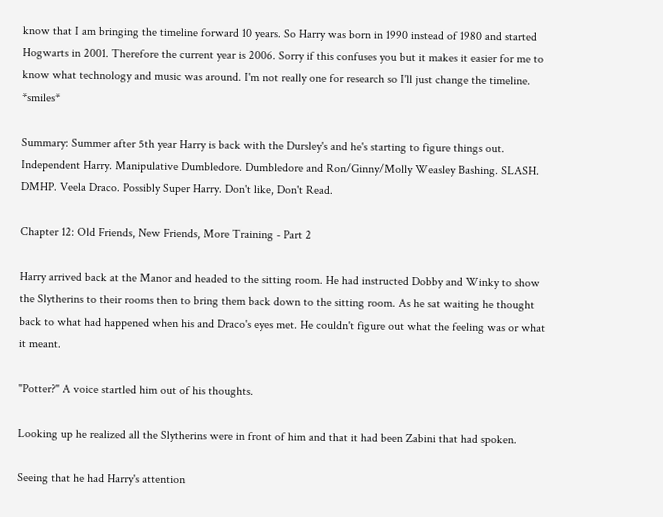know that I am bringing the timeline forward 10 years. So Harry was born in 1990 instead of 1980 and started Hogwarts in 2001. Therefore the current year is 2006. Sorry if this confuses you but it makes it easier for me to know what technology and music was around. I'm not really one for research so I'll just change the timeline. *smiles*

Summary: Summer after 5th year Harry is back with the Dursley's and he's starting to figure things out. Independent Harry. Manipulative Dumbledore. Dumbledore and Ron/Ginny/Molly Weasley Bashing. SLASH. DMHP. Veela Draco. Possibly Super Harry. Don't like, Don't Read.

Chapter 12: Old Friends, New Friends, More Training - Part 2

Harry arrived back at the Manor and headed to the sitting room. He had instructed Dobby and Winky to show the Slytherins to their rooms then to bring them back down to the sitting room. As he sat waiting he thought back to what had happened when his and Draco's eyes met. He couldn't figure out what the feeling was or what it meant.

"Potter?" A voice startled him out of his thoughts.

Looking up he realized all the Slytherins were in front of him and that it had been Zabini that had spoken.

Seeing that he had Harry's attention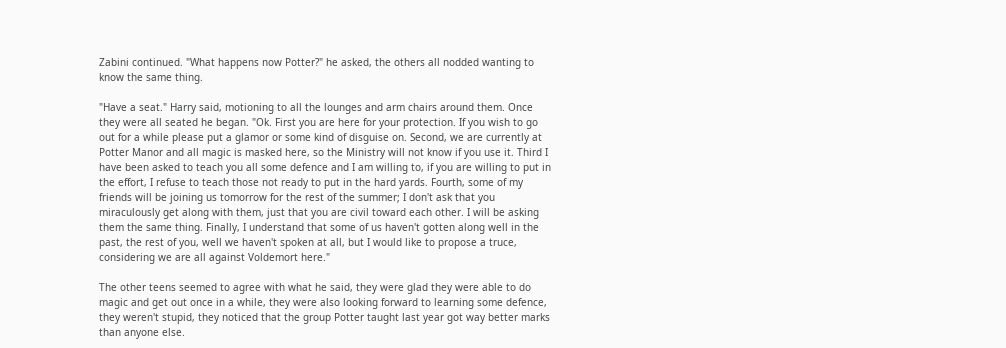Zabini continued. "What happens now Potter?" he asked, the others all nodded wanting to know the same thing.

"Have a seat." Harry said, motioning to all the lounges and arm chairs around them. Once they were all seated he began. "Ok. First you are here for your protection. If you wish to go out for a while please put a glamor or some kind of disguise on. Second, we are currently at Potter Manor and all magic is masked here, so the Ministry will not know if you use it. Third I have been asked to teach you all some defence and I am willing to, if you are willing to put in the effort, I refuse to teach those not ready to put in the hard yards. Fourth, some of my friends will be joining us tomorrow for the rest of the summer; I don't ask that you miraculously get along with them, just that you are civil toward each other. I will be asking them the same thing. Finally, I understand that some of us haven't gotten along well in the past, the rest of you, well we haven't spoken at all, but I would like to propose a truce, considering we are all against Voldemort here."

The other teens seemed to agree with what he said, they were glad they were able to do magic and get out once in a while, they were also looking forward to learning some defence, they weren't stupid, they noticed that the group Potter taught last year got way better marks than anyone else.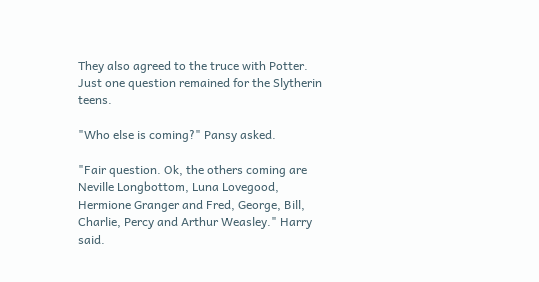They also agreed to the truce with Potter. Just one question remained for the Slytherin teens.

"Who else is coming?" Pansy asked.

"Fair question. Ok, the others coming are Neville Longbottom, Luna Lovegood, Hermione Granger and Fred, George, Bill, Charlie, Percy and Arthur Weasley." Harry said.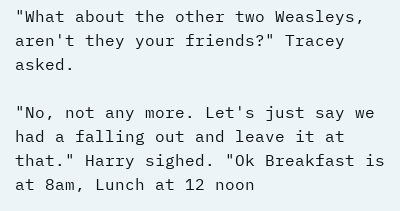"What about the other two Weasleys, aren't they your friends?" Tracey asked.

"No, not any more. Let's just say we had a falling out and leave it at that." Harry sighed. "Ok Breakfast is at 8am, Lunch at 12 noon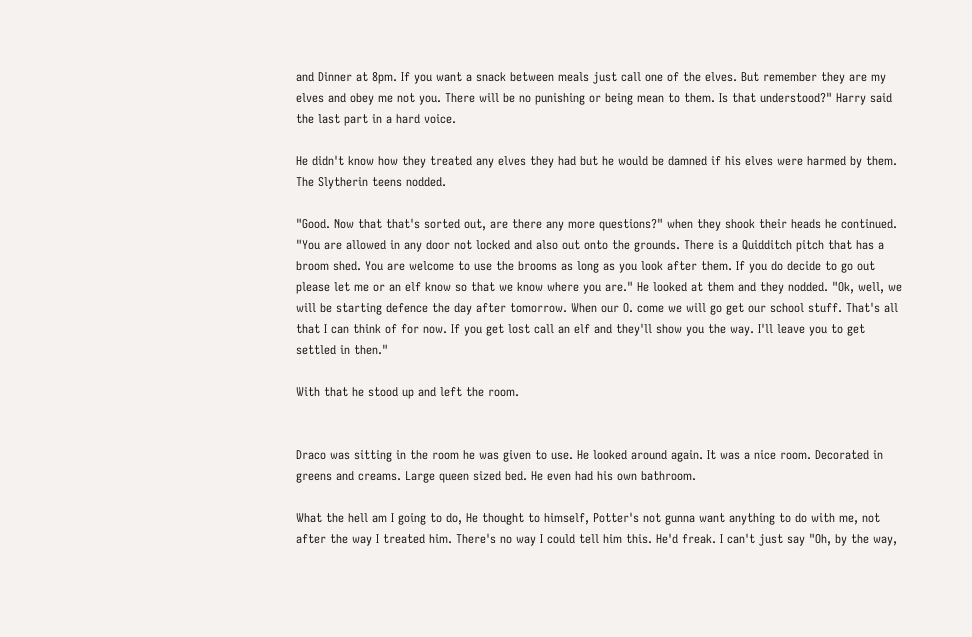and Dinner at 8pm. If you want a snack between meals just call one of the elves. But remember they are my elves and obey me not you. There will be no punishing or being mean to them. Is that understood?" Harry said the last part in a hard voice.

He didn't know how they treated any elves they had but he would be damned if his elves were harmed by them. The Slytherin teens nodded.

"Good. Now that that's sorted out, are there any more questions?" when they shook their heads he continued. "You are allowed in any door not locked and also out onto the grounds. There is a Quidditch pitch that has a broom shed. You are welcome to use the brooms as long as you look after them. If you do decide to go out please let me or an elf know so that we know where you are." He looked at them and they nodded. "Ok, well, we will be starting defence the day after tomorrow. When our O. come we will go get our school stuff. That's all that I can think of for now. If you get lost call an elf and they'll show you the way. I'll leave you to get settled in then."

With that he stood up and left the room.


Draco was sitting in the room he was given to use. He looked around again. It was a nice room. Decorated in greens and creams. Large queen sized bed. He even had his own bathroom.

What the hell am I going to do, He thought to himself, Potter's not gunna want anything to do with me, not after the way I treated him. There's no way I could tell him this. He'd freak. I can't just say "Oh, by the way,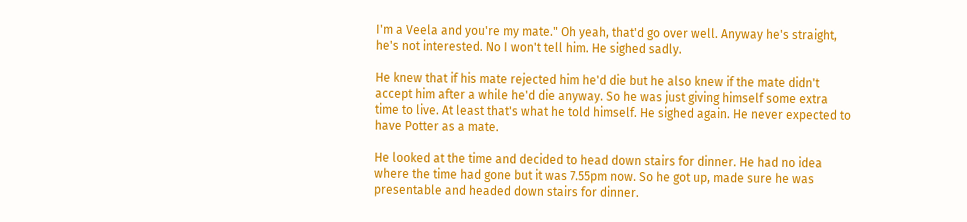I'm a Veela and you're my mate." Oh yeah, that'd go over well. Anyway he's straight, he's not interested. No I won't tell him. He sighed sadly.

He knew that if his mate rejected him he'd die but he also knew if the mate didn't accept him after a while he'd die anyway. So he was just giving himself some extra time to live. At least that's what he told himself. He sighed again. He never expected to have Potter as a mate.

He looked at the time and decided to head down stairs for dinner. He had no idea where the time had gone but it was 7.55pm now. So he got up, made sure he was presentable and headed down stairs for dinner.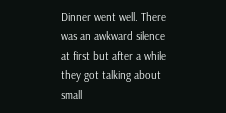Dinner went well. There was an awkward silence at first but after a while they got talking about small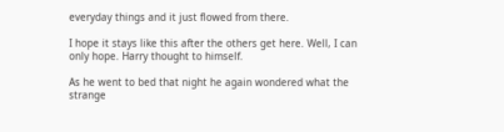everyday things and it just flowed from there.

I hope it stays like this after the others get here. Well, I can only hope. Harry thought to himself.

As he went to bed that night he again wondered what the strange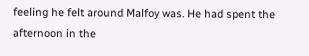feeling he felt around Malfoy was. He had spent the afternoon in the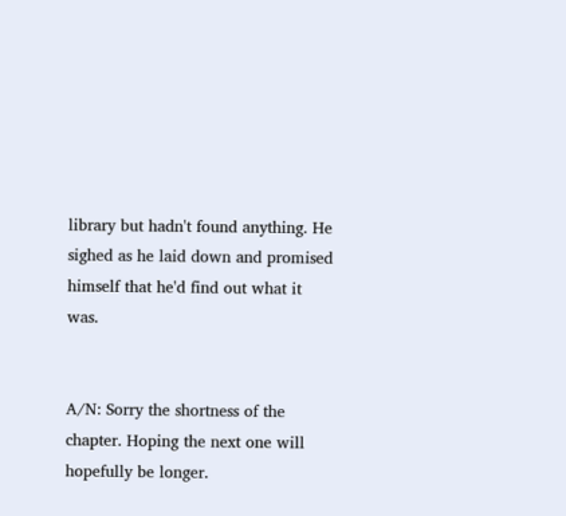library but hadn't found anything. He sighed as he laid down and promised himself that he'd find out what it was.


A/N: Sorry the shortness of the chapter. Hoping the next one will hopefully be longer.